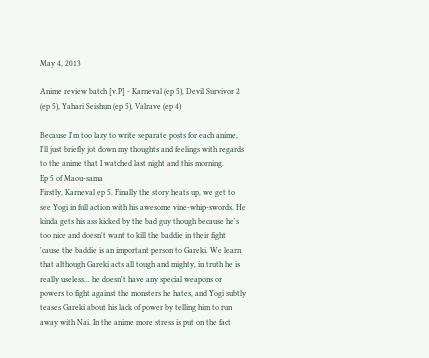May 4, 2013

Anime review batch [v.P] - Karneval (ep 5), Devil Survivor 2 (ep 5), Yahari Seishun (ep 5), Valrave (ep 4)

Because I'm too lazy to write separate posts for each anime, I'll just briefly jot down my thoughts and feelings with regards to the anime that I watched last night and this morning.
Ep 5 of Maou-sama
Firstly, Karneval ep 5. Finally the story heats up, we get to see Yogi in full action with his awesome vine-whip-swords. He kinda gets his ass kicked by the bad guy though because he's too nice and doesn't want to kill the baddie in their fight 'cause the baddie is an important person to Gareki. We learn that although Gareki acts all tough and mighty, in truth he is really useless... he doesn't have any special weapons or powers to fight against the monsters he hates, and Yogi subtly teases Gareki about his lack of power by telling him to run away with Nai. In the anime more stress is put on the fact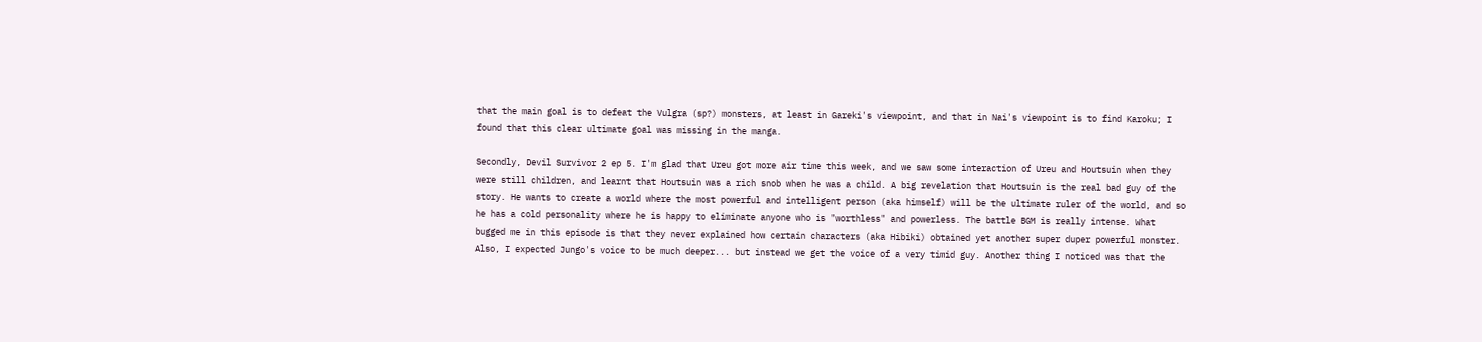that the main goal is to defeat the Vulgra (sp?) monsters, at least in Gareki's viewpoint, and that in Nai's viewpoint is to find Karoku; I found that this clear ultimate goal was missing in the manga.

Secondly, Devil Survivor 2 ep 5. I'm glad that Ureu got more air time this week, and we saw some interaction of Ureu and Houtsuin when they were still children, and learnt that Houtsuin was a rich snob when he was a child. A big revelation that Houtsuin is the real bad guy of the story. He wants to create a world where the most powerful and intelligent person (aka himself) will be the ultimate ruler of the world, and so he has a cold personality where he is happy to eliminate anyone who is "worthless" and powerless. The battle BGM is really intense. What bugged me in this episode is that they never explained how certain characters (aka Hibiki) obtained yet another super duper powerful monster. Also, I expected Jungo's voice to be much deeper... but instead we get the voice of a very timid guy. Another thing I noticed was that the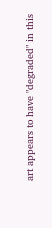art appears to have "degraded" in this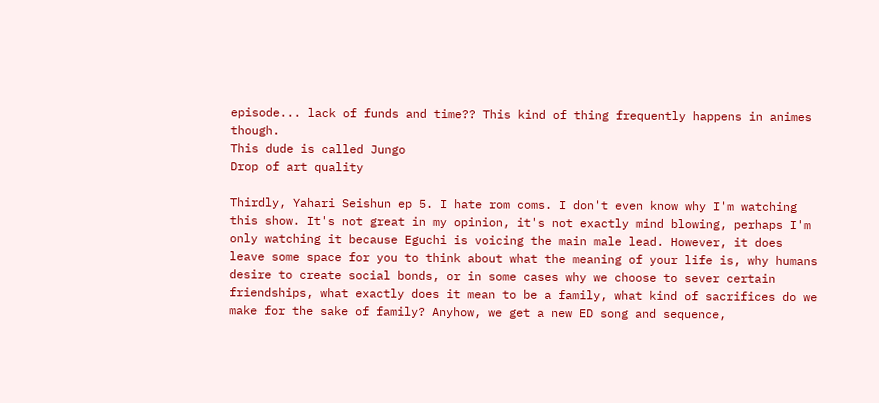episode... lack of funds and time?? This kind of thing frequently happens in animes though.
This dude is called Jungo
Drop of art quality

Thirdly, Yahari Seishun ep 5. I hate rom coms. I don't even know why I'm watching this show. It's not great in my opinion, it's not exactly mind blowing, perhaps I'm only watching it because Eguchi is voicing the main male lead. However, it does leave some space for you to think about what the meaning of your life is, why humans desire to create social bonds, or in some cases why we choose to sever certain friendships, what exactly does it mean to be a family, what kind of sacrifices do we make for the sake of family? Anyhow, we get a new ED song and sequence,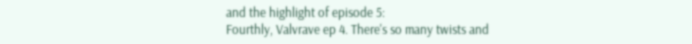and the highlight of episode 5:
Fourthly, Valvrave ep 4. There's so many twists and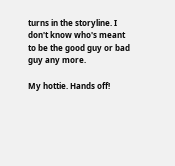turns in the storyline. I don't know who's meant to be the good guy or bad guy any more.

My hottie. Hands off!